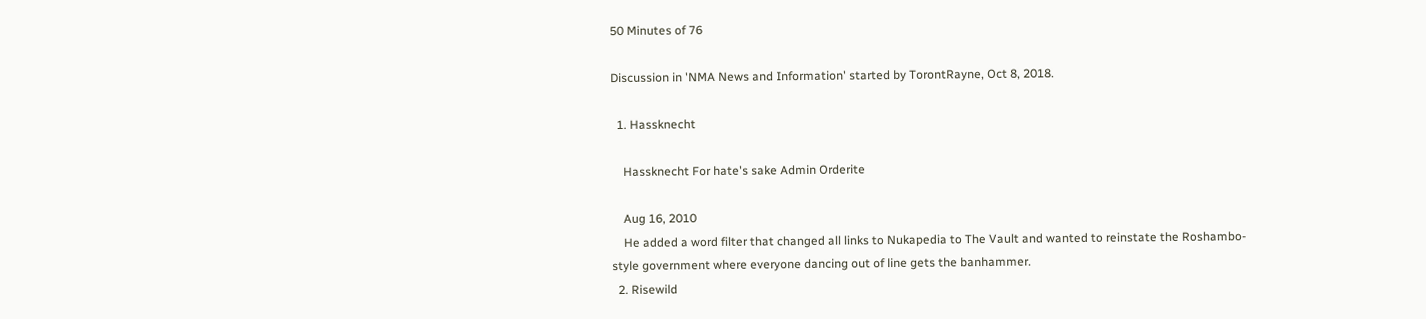50 Minutes of 76

Discussion in 'NMA News and Information' started by TorontRayne, Oct 8, 2018.

  1. Hassknecht

    Hassknecht For hate's sake Admin Orderite

    Aug 16, 2010
    He added a word filter that changed all links to Nukapedia to The Vault and wanted to reinstate the Roshambo-style government where everyone dancing out of line gets the banhammer.
  2. Risewild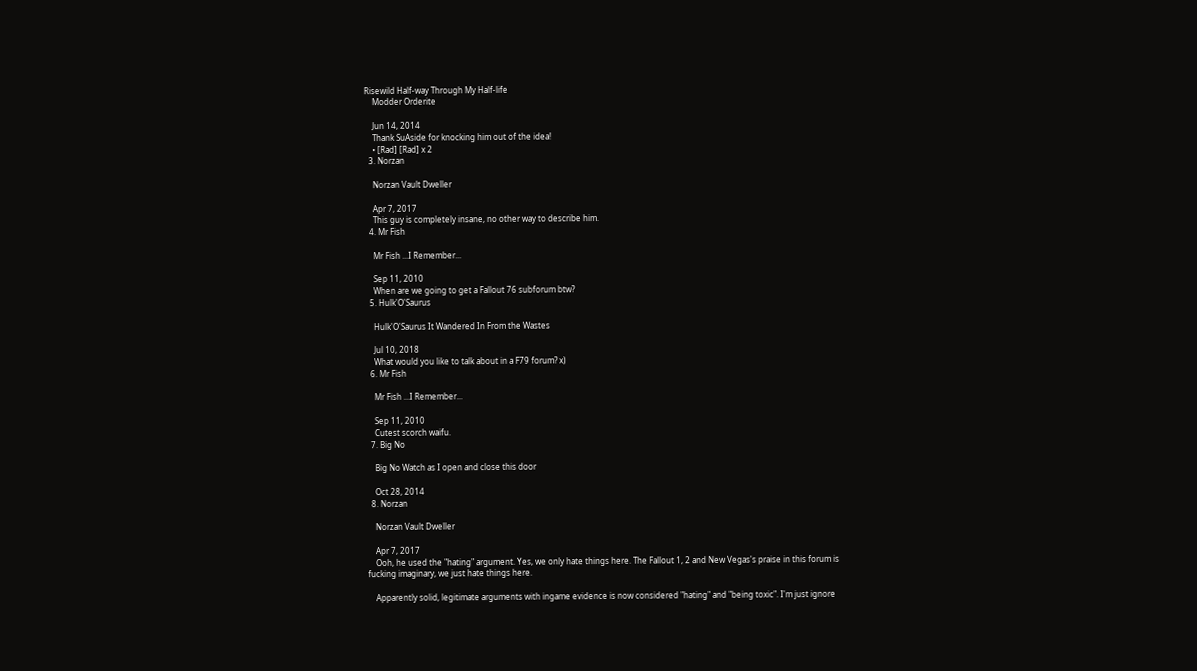Risewild Half-way Through My Half-life
    Modder Orderite

    Jun 14, 2014
    Thank SuAside for knocking him out of the idea!
    • [Rad] [Rad] x 2
  3. Norzan

    Norzan Vault Dweller

    Apr 7, 2017
    This guy is completely insane, no other way to describe him.
  4. Mr Fish

    Mr Fish ...I Remember...

    Sep 11, 2010
    When are we going to get a Fallout 76 subforum btw?
  5. Hulk'O'Saurus

    Hulk'O'Saurus It Wandered In From the Wastes

    Jul 10, 2018
    What would you like to talk about in a F79 forum? x)
  6. Mr Fish

    Mr Fish ...I Remember...

    Sep 11, 2010
    Cutest scorch waifu.
  7. Big No

    Big No Watch as I open and close this door

    Oct 28, 2014
  8. Norzan

    Norzan Vault Dweller

    Apr 7, 2017
    Ooh, he used the "hating" argument. Yes, we only hate things here. The Fallout 1, 2 and New Vegas's praise in this forum is fucking imaginary, we just hate things here.

    Apparently solid, legitimate arguments with ingame evidence is now considered "hating" and "being toxic". I'm just ignore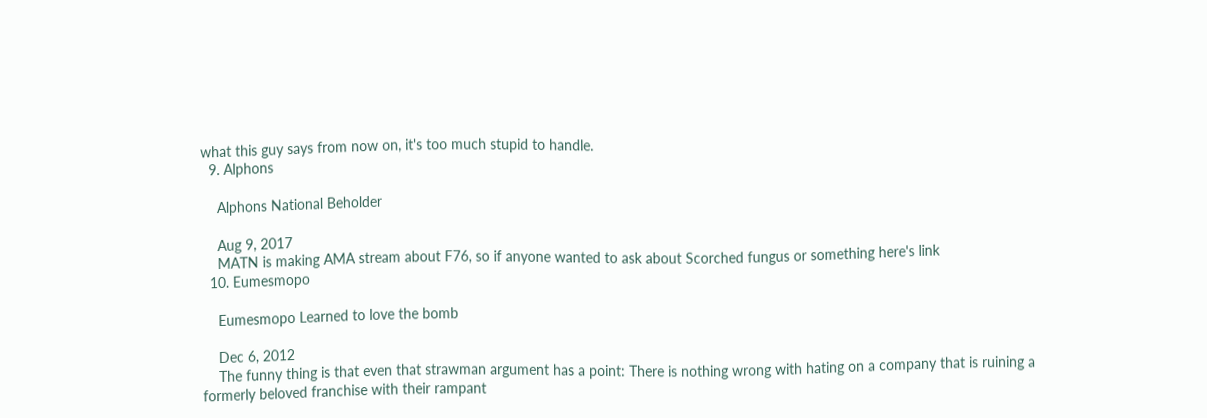what this guy says from now on, it's too much stupid to handle.
  9. Alphons

    Alphons National Beholder

    Aug 9, 2017
    MATN is making AMA stream about F76, so if anyone wanted to ask about Scorched fungus or something here's link
  10. Eumesmopo

    Eumesmopo Learned to love the bomb

    Dec 6, 2012
    The funny thing is that even that strawman argument has a point: There is nothing wrong with hating on a company that is ruining a formerly beloved franchise with their rampant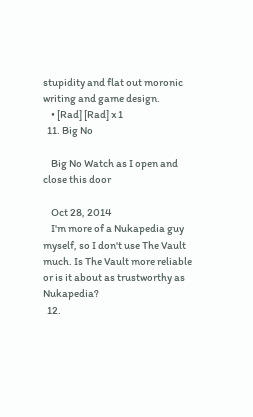stupidity and flat out moronic writing and game design.
    • [Rad] [Rad] x 1
  11. Big No

    Big No Watch as I open and close this door

    Oct 28, 2014
    I'm more of a Nukapedia guy myself, so I don't use The Vault much. Is The Vault more reliable or is it about as trustworthy as Nukapedia?
  12.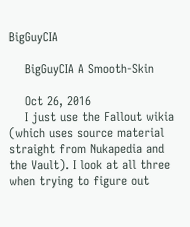BigGuyCIA

    BigGuyCIA A Smooth-Skin

    Oct 26, 2016
    I just use the Fallout wikia (which uses source material straight from Nukapedia and the Vault). I look at all three when trying to figure out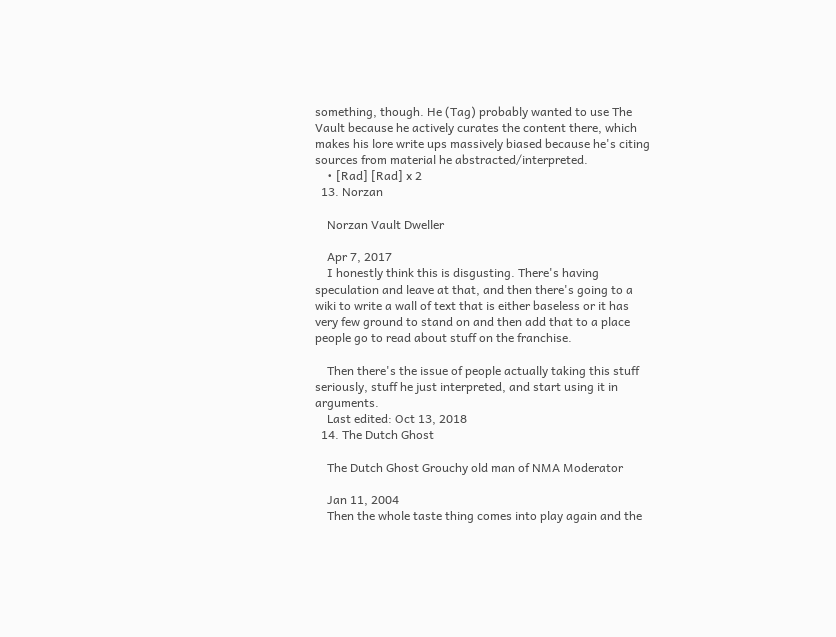something, though. He (Tag) probably wanted to use The Vault because he actively curates the content there, which makes his lore write ups massively biased because he's citing sources from material he abstracted/interpreted.
    • [Rad] [Rad] x 2
  13. Norzan

    Norzan Vault Dweller

    Apr 7, 2017
    I honestly think this is disgusting. There's having speculation and leave at that, and then there's going to a wiki to write a wall of text that is either baseless or it has very few ground to stand on and then add that to a place people go to read about stuff on the franchise.

    Then there's the issue of people actually taking this stuff seriously, stuff he just interpreted, and start using it in arguments.
    Last edited: Oct 13, 2018
  14. The Dutch Ghost

    The Dutch Ghost Grouchy old man of NMA Moderator

    Jan 11, 2004
    Then the whole taste thing comes into play again and the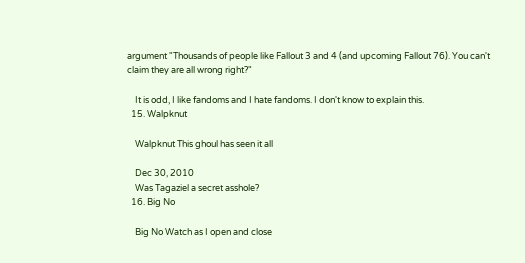argument "Thousands of people like Fallout 3 and 4 (and upcoming Fallout 76). You can't claim they are all wrong right?"

    It is odd, I like fandoms and I hate fandoms. I don't know to explain this.
  15. Walpknut

    Walpknut This ghoul has seen it all

    Dec 30, 2010
    Was Tagaziel a secret asshole?
  16. Big No

    Big No Watch as I open and close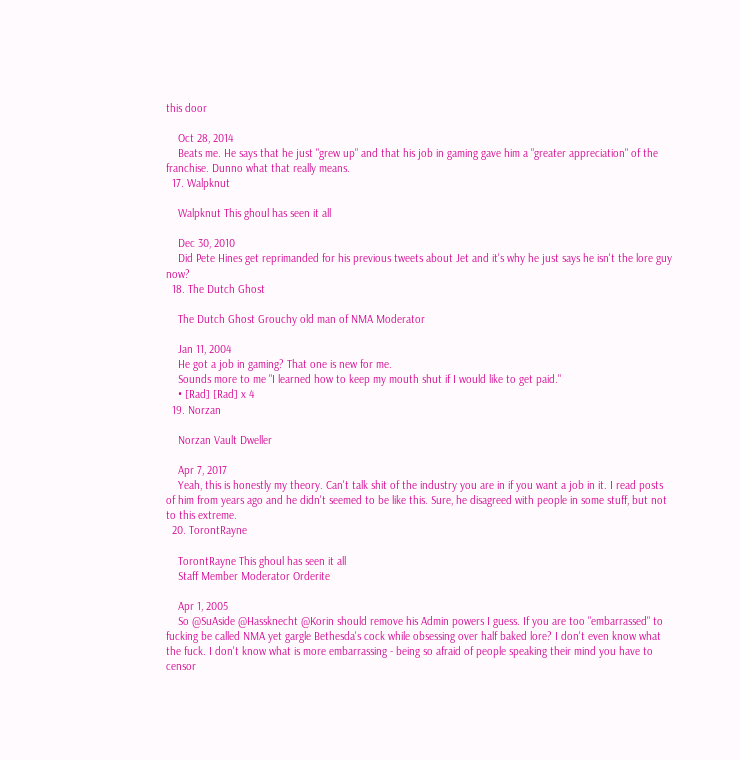this door

    Oct 28, 2014
    Beats me. He says that he just "grew up" and that his job in gaming gave him a "greater appreciation" of the franchise. Dunno what that really means.
  17. Walpknut

    Walpknut This ghoul has seen it all

    Dec 30, 2010
    Did Pete Hines get reprimanded for his previous tweets about Jet and it's why he just says he isn't the lore guy now?
  18. The Dutch Ghost

    The Dutch Ghost Grouchy old man of NMA Moderator

    Jan 11, 2004
    He got a job in gaming? That one is new for me.
    Sounds more to me "I learned how to keep my mouth shut if I would like to get paid."
    • [Rad] [Rad] x 4
  19. Norzan

    Norzan Vault Dweller

    Apr 7, 2017
    Yeah, this is honestly my theory. Can't talk shit of the industry you are in if you want a job in it. I read posts of him from years ago and he didn't seemed to be like this. Sure, he disagreed with people in some stuff, but not to this extreme.
  20. TorontRayne

    TorontRayne This ghoul has seen it all
    Staff Member Moderator Orderite

    Apr 1, 2005
    So @SuAside @Hassknecht @Korin should remove his Admin powers I guess. If you are too "embarrassed" to fucking be called NMA yet gargle Bethesda's cock while obsessing over half baked lore? I don't even know what the fuck. I don't know what is more embarrassing - being so afraid of people speaking their mind you have to censor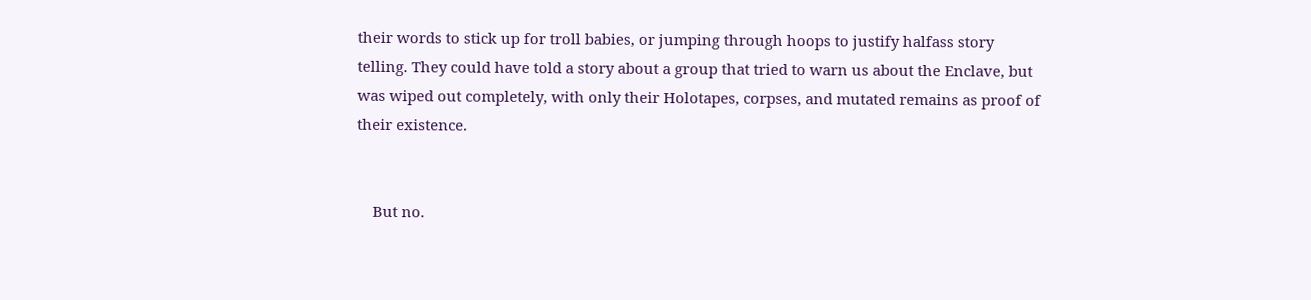their words to stick up for troll babies, or jumping through hoops to justify halfass story telling. They could have told a story about a group that tried to warn us about the Enclave, but was wiped out completely, with only their Holotapes, corpses, and mutated remains as proof of their existence.


    But no.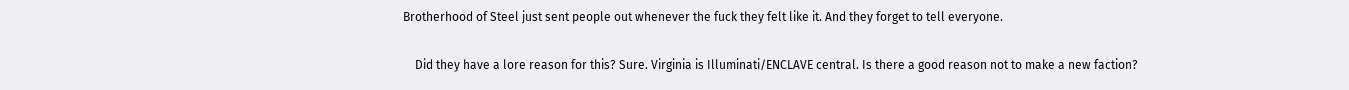Brotherhood of Steel just sent people out whenever the fuck they felt like it. And they forget to tell everyone.

    Did they have a lore reason for this? Sure. Virginia is Illuminati/ENCLAVE central. Is there a good reason not to make a new faction?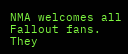NMA welcomes all Fallout fans. They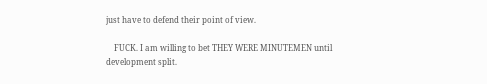just have to defend their point of view.

    FUCK. I am willing to bet THEY WERE MINUTEMEN until development split.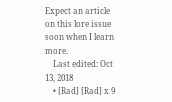Expect an article on this lore issue soon when I learn more.
    Last edited: Oct 13, 2018
    • [Rad] [Rad] x 9